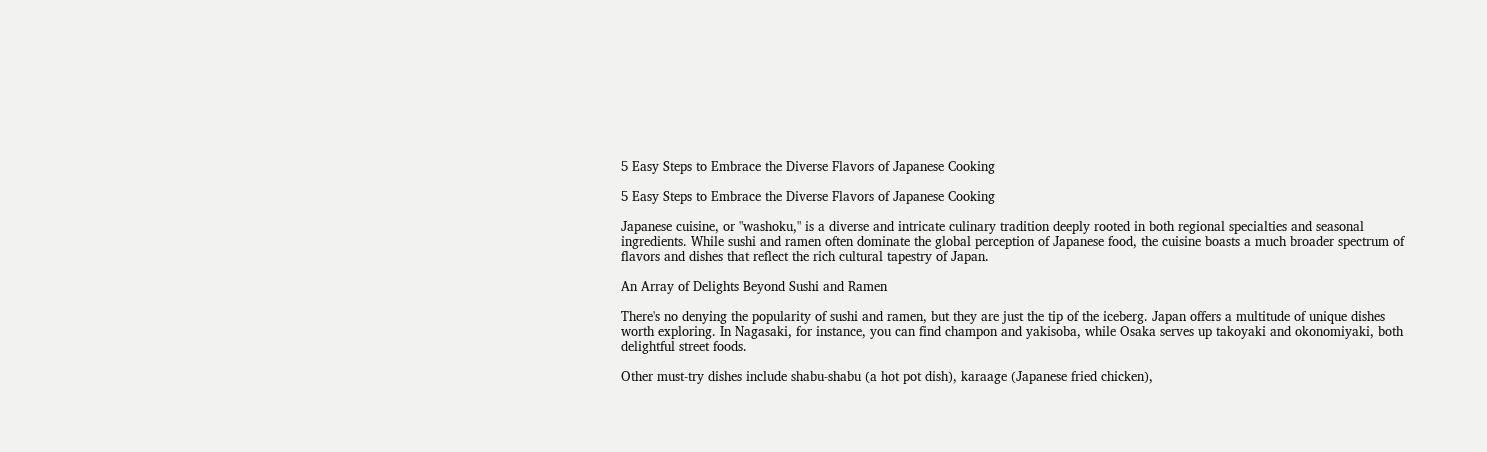5 Easy Steps to Embrace the Diverse Flavors of Japanese Cooking

5 Easy Steps to Embrace the Diverse Flavors of Japanese Cooking

Japanese cuisine, or "washoku," is a diverse and intricate culinary tradition deeply rooted in both regional specialties and seasonal ingredients. While sushi and ramen often dominate the global perception of Japanese food, the cuisine boasts a much broader spectrum of flavors and dishes that reflect the rich cultural tapestry of Japan.

An Array of Delights Beyond Sushi and Ramen

There's no denying the popularity of sushi and ramen, but they are just the tip of the iceberg. Japan offers a multitude of unique dishes worth exploring. In Nagasaki, for instance, you can find champon and yakisoba, while Osaka serves up takoyaki and okonomiyaki, both delightful street foods.

Other must-try dishes include shabu-shabu (a hot pot dish), karaage (Japanese fried chicken),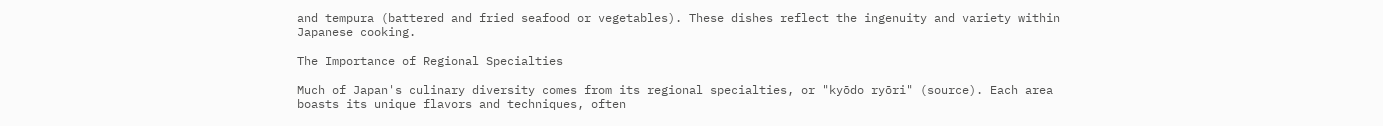and tempura (battered and fried seafood or vegetables). These dishes reflect the ingenuity and variety within Japanese cooking.

The Importance of Regional Specialties

Much of Japan's culinary diversity comes from its regional specialties, or "kyōdo ryōri" (source). Each area boasts its unique flavors and techniques, often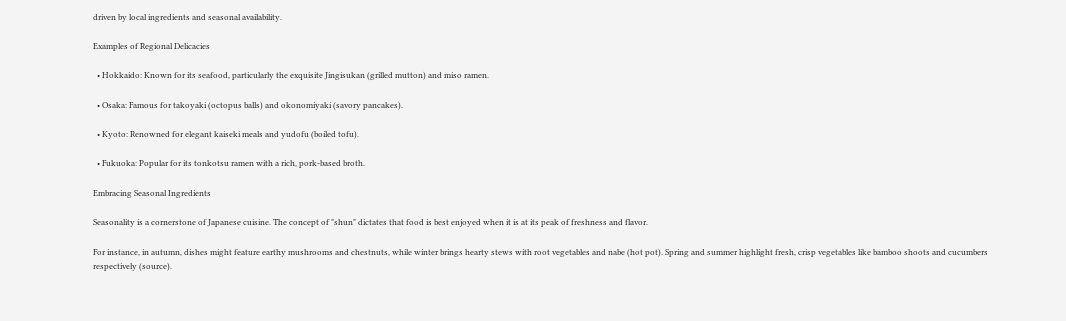driven by local ingredients and seasonal availability.

Examples of Regional Delicacies

  • Hokkaido: Known for its seafood, particularly the exquisite Jingisukan (grilled mutton) and miso ramen.

  • Osaka: Famous for takoyaki (octopus balls) and okonomiyaki (savory pancakes).

  • Kyoto: Renowned for elegant kaiseki meals and yudofu (boiled tofu).

  • Fukuoka: Popular for its tonkotsu ramen with a rich, pork-based broth.

Embracing Seasonal Ingredients

Seasonality is a cornerstone of Japanese cuisine. The concept of "shun" dictates that food is best enjoyed when it is at its peak of freshness and flavor.

For instance, in autumn, dishes might feature earthy mushrooms and chestnuts, while winter brings hearty stews with root vegetables and nabe (hot pot). Spring and summer highlight fresh, crisp vegetables like bamboo shoots and cucumbers respectively (source).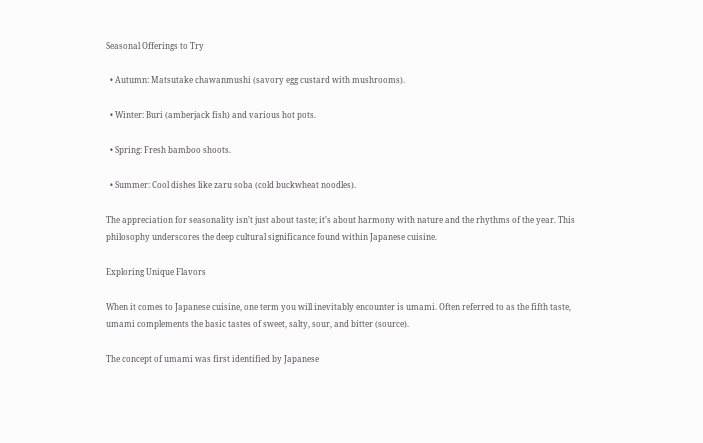Seasonal Offerings to Try

  • Autumn: Matsutake chawanmushi (savory egg custard with mushrooms).

  • Winter: Buri (amberjack fish) and various hot pots.

  • Spring: Fresh bamboo shoots.

  • Summer: Cool dishes like zaru soba (cold buckwheat noodles).

The appreciation for seasonality isn’t just about taste; it’s about harmony with nature and the rhythms of the year. This philosophy underscores the deep cultural significance found within Japanese cuisine.

Exploring Unique Flavors

When it comes to Japanese cuisine, one term you will inevitably encounter is umami. Often referred to as the fifth taste, umami complements the basic tastes of sweet, salty, sour, and bitter (source).

The concept of umami was first identified by Japanese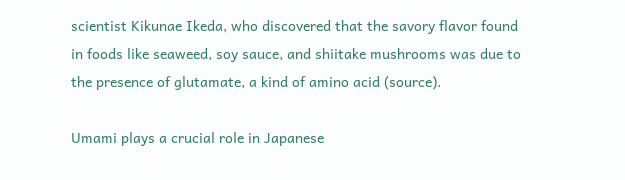scientist Kikunae Ikeda, who discovered that the savory flavor found in foods like seaweed, soy sauce, and shiitake mushrooms was due to the presence of glutamate, a kind of amino acid (source).

Umami plays a crucial role in Japanese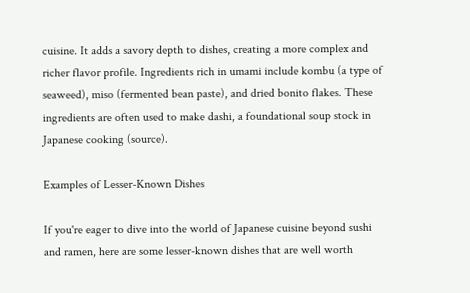cuisine. It adds a savory depth to dishes, creating a more complex and richer flavor profile. Ingredients rich in umami include kombu (a type of seaweed), miso (fermented bean paste), and dried bonito flakes. These ingredients are often used to make dashi, a foundational soup stock in Japanese cooking (source).

Examples of Lesser-Known Dishes

If you're eager to dive into the world of Japanese cuisine beyond sushi and ramen, here are some lesser-known dishes that are well worth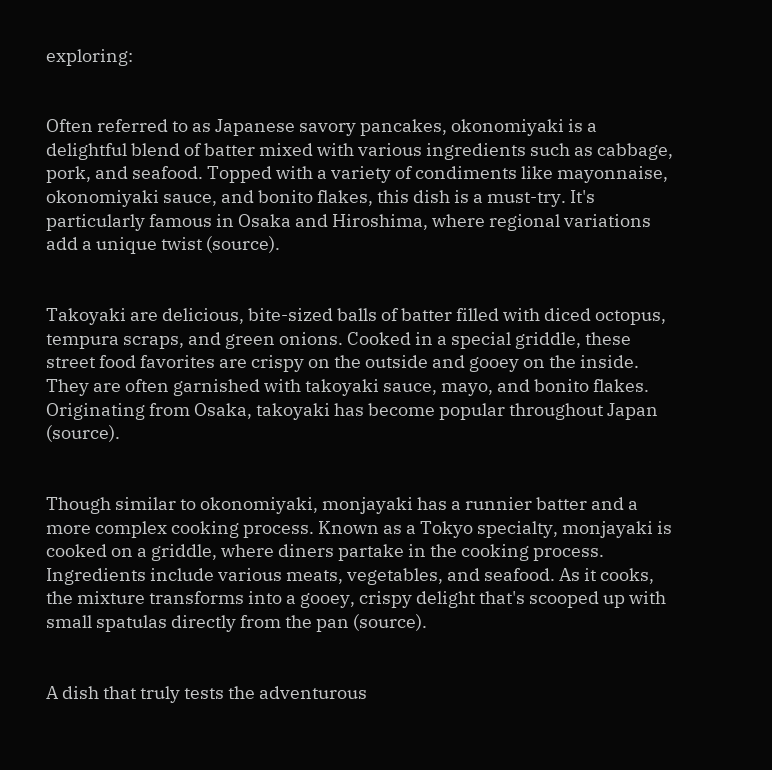exploring:


Often referred to as Japanese savory pancakes, okonomiyaki is a delightful blend of batter mixed with various ingredients such as cabbage, pork, and seafood. Topped with a variety of condiments like mayonnaise, okonomiyaki sauce, and bonito flakes, this dish is a must-try. It's particularly famous in Osaka and Hiroshima, where regional variations add a unique twist (source).


Takoyaki are delicious, bite-sized balls of batter filled with diced octopus, tempura scraps, and green onions. Cooked in a special griddle, these street food favorites are crispy on the outside and gooey on the inside. They are often garnished with takoyaki sauce, mayo, and bonito flakes. Originating from Osaka, takoyaki has become popular throughout Japan (source).


Though similar to okonomiyaki, monjayaki has a runnier batter and a more complex cooking process. Known as a Tokyo specialty, monjayaki is cooked on a griddle, where diners partake in the cooking process. Ingredients include various meats, vegetables, and seafood. As it cooks, the mixture transforms into a gooey, crispy delight that's scooped up with small spatulas directly from the pan (source).


A dish that truly tests the adventurous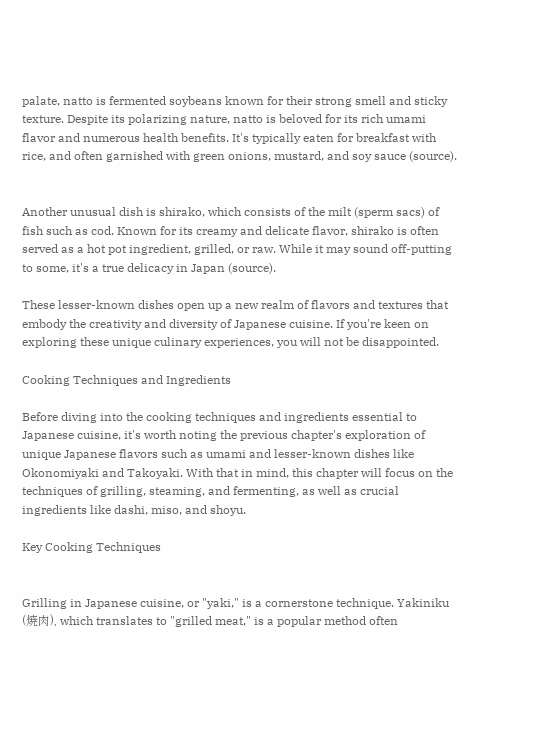palate, natto is fermented soybeans known for their strong smell and sticky texture. Despite its polarizing nature, natto is beloved for its rich umami flavor and numerous health benefits. It's typically eaten for breakfast with rice, and often garnished with green onions, mustard, and soy sauce (source).


Another unusual dish is shirako, which consists of the milt (sperm sacs) of fish such as cod. Known for its creamy and delicate flavor, shirako is often served as a hot pot ingredient, grilled, or raw. While it may sound off-putting to some, it's a true delicacy in Japan (source).

These lesser-known dishes open up a new realm of flavors and textures that embody the creativity and diversity of Japanese cuisine. If you're keen on exploring these unique culinary experiences, you will not be disappointed.

Cooking Techniques and Ingredients

Before diving into the cooking techniques and ingredients essential to Japanese cuisine, it's worth noting the previous chapter's exploration of unique Japanese flavors such as umami and lesser-known dishes like Okonomiyaki and Takoyaki. With that in mind, this chapter will focus on the techniques of grilling, steaming, and fermenting, as well as crucial ingredients like dashi, miso, and shoyu.

Key Cooking Techniques


Grilling in Japanese cuisine, or "yaki," is a cornerstone technique. Yakiniku (焼肉), which translates to "grilled meat," is a popular method often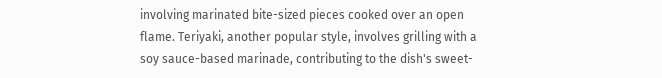involving marinated bite-sized pieces cooked over an open flame. Teriyaki, another popular style, involves grilling with a soy sauce-based marinade, contributing to the dish's sweet-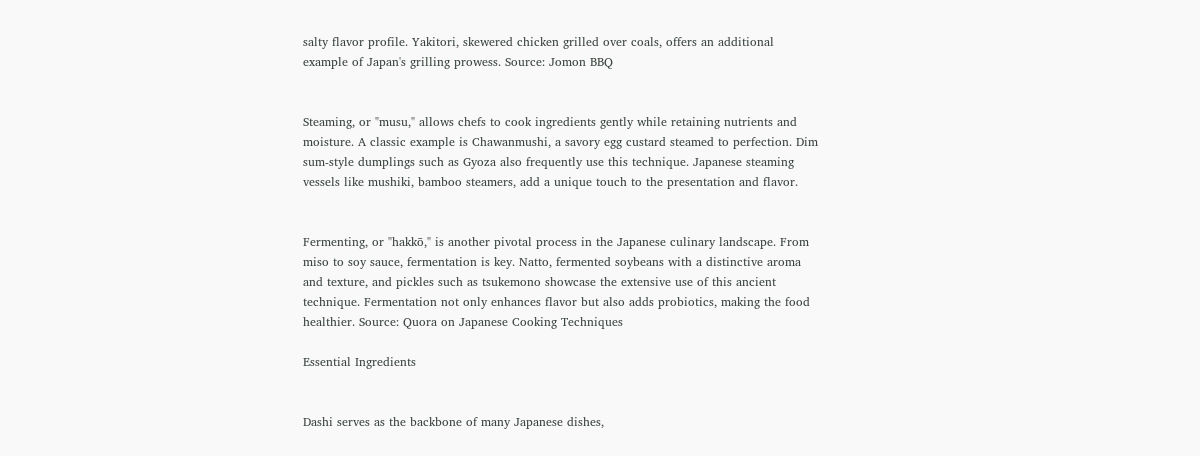salty flavor profile. Yakitori, skewered chicken grilled over coals, offers an additional example of Japan's grilling prowess. Source: Jomon BBQ


Steaming, or "musu," allows chefs to cook ingredients gently while retaining nutrients and moisture. A classic example is Chawanmushi, a savory egg custard steamed to perfection. Dim sum-style dumplings such as Gyoza also frequently use this technique. Japanese steaming vessels like mushiki, bamboo steamers, add a unique touch to the presentation and flavor.


Fermenting, or "hakkō," is another pivotal process in the Japanese culinary landscape. From miso to soy sauce, fermentation is key. Natto, fermented soybeans with a distinctive aroma and texture, and pickles such as tsukemono showcase the extensive use of this ancient technique. Fermentation not only enhances flavor but also adds probiotics, making the food healthier. Source: Quora on Japanese Cooking Techniques

Essential Ingredients


Dashi serves as the backbone of many Japanese dishes,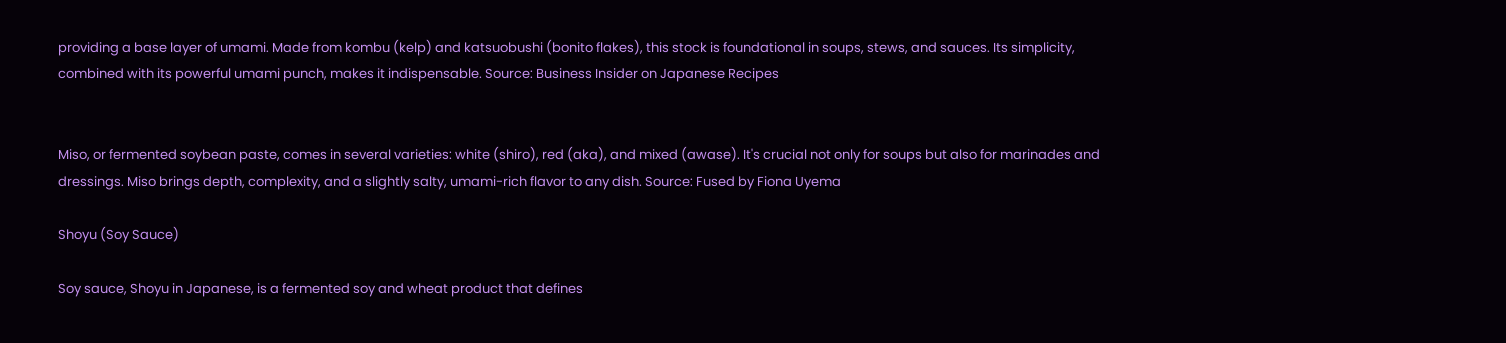providing a base layer of umami. Made from kombu (kelp) and katsuobushi (bonito flakes), this stock is foundational in soups, stews, and sauces. Its simplicity, combined with its powerful umami punch, makes it indispensable. Source: Business Insider on Japanese Recipes


Miso, or fermented soybean paste, comes in several varieties: white (shiro), red (aka), and mixed (awase). It's crucial not only for soups but also for marinades and dressings. Miso brings depth, complexity, and a slightly salty, umami-rich flavor to any dish. Source: Fused by Fiona Uyema

Shoyu (Soy Sauce)

Soy sauce, Shoyu in Japanese, is a fermented soy and wheat product that defines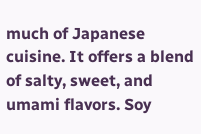much of Japanese cuisine. It offers a blend of salty, sweet, and umami flavors. Soy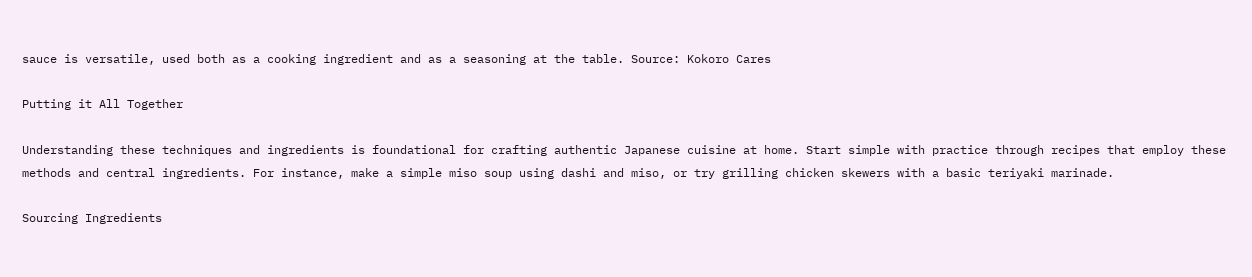sauce is versatile, used both as a cooking ingredient and as a seasoning at the table. Source: Kokoro Cares

Putting it All Together

Understanding these techniques and ingredients is foundational for crafting authentic Japanese cuisine at home. Start simple with practice through recipes that employ these methods and central ingredients. For instance, make a simple miso soup using dashi and miso, or try grilling chicken skewers with a basic teriyaki marinade.

Sourcing Ingredients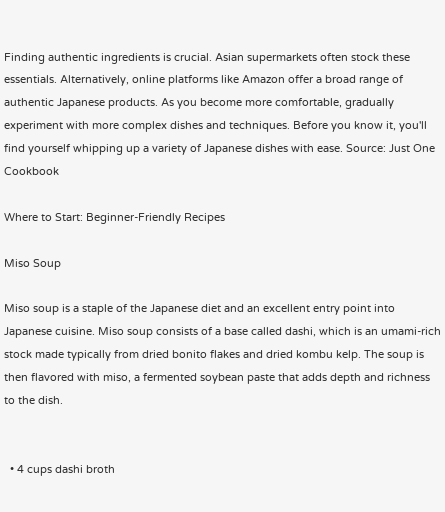Finding authentic ingredients is crucial. Asian supermarkets often stock these essentials. Alternatively, online platforms like Amazon offer a broad range of authentic Japanese products. As you become more comfortable, gradually experiment with more complex dishes and techniques. Before you know it, you'll find yourself whipping up a variety of Japanese dishes with ease. Source: Just One Cookbook

Where to Start: Beginner-Friendly Recipes

Miso Soup

Miso soup is a staple of the Japanese diet and an excellent entry point into Japanese cuisine. Miso soup consists of a base called dashi, which is an umami-rich stock made typically from dried bonito flakes and dried kombu kelp. The soup is then flavored with miso, a fermented soybean paste that adds depth and richness to the dish.


  • 4 cups dashi broth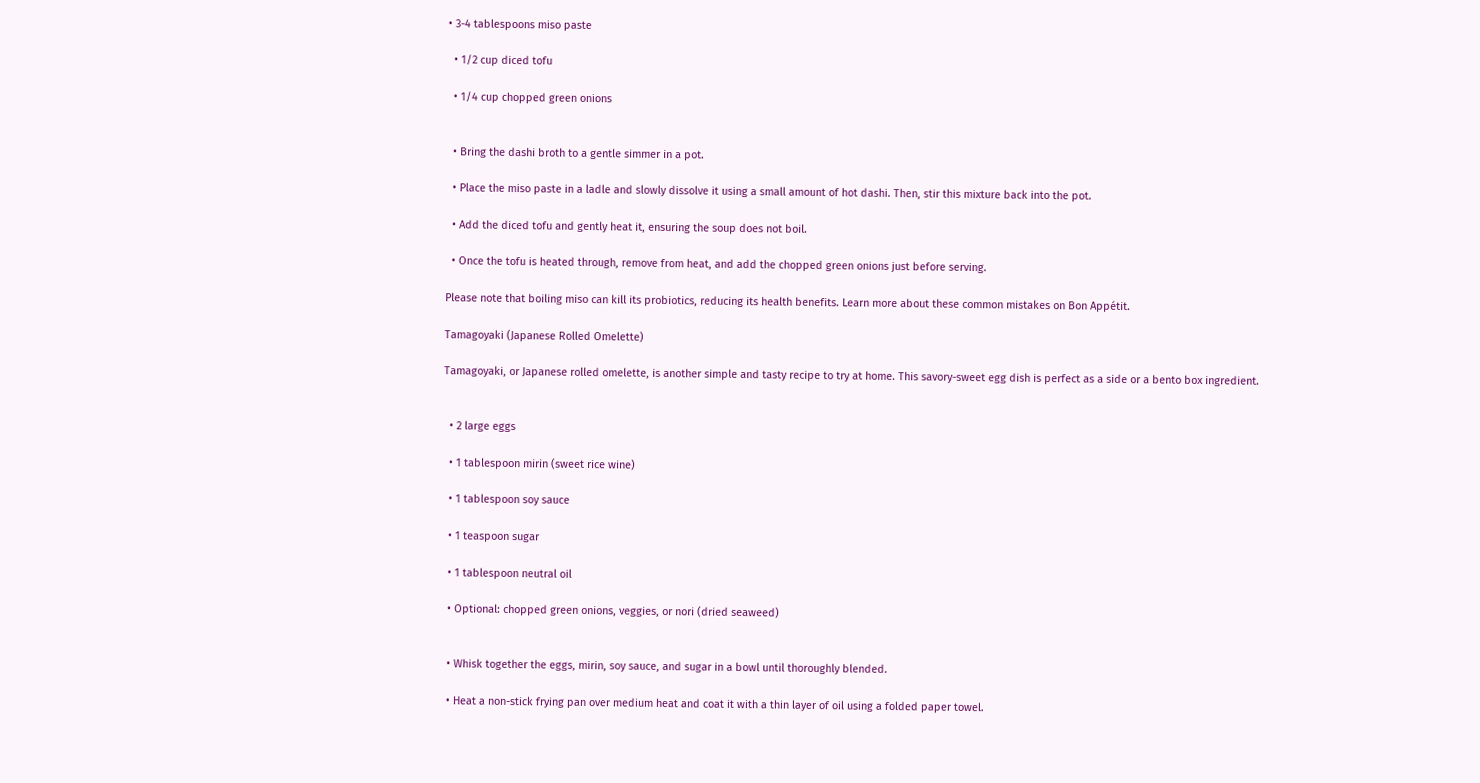• 3-4 tablespoons miso paste

  • 1/2 cup diced tofu

  • 1/4 cup chopped green onions


  • Bring the dashi broth to a gentle simmer in a pot.

  • Place the miso paste in a ladle and slowly dissolve it using a small amount of hot dashi. Then, stir this mixture back into the pot.

  • Add the diced tofu and gently heat it, ensuring the soup does not boil.

  • Once the tofu is heated through, remove from heat, and add the chopped green onions just before serving.

Please note that boiling miso can kill its probiotics, reducing its health benefits. Learn more about these common mistakes on Bon Appétit.

Tamagoyaki (Japanese Rolled Omelette)

Tamagoyaki, or Japanese rolled omelette, is another simple and tasty recipe to try at home. This savory-sweet egg dish is perfect as a side or a bento box ingredient.


  • 2 large eggs

  • 1 tablespoon mirin (sweet rice wine)

  • 1 tablespoon soy sauce

  • 1 teaspoon sugar

  • 1 tablespoon neutral oil

  • Optional: chopped green onions, veggies, or nori (dried seaweed)


  • Whisk together the eggs, mirin, soy sauce, and sugar in a bowl until thoroughly blended.

  • Heat a non-stick frying pan over medium heat and coat it with a thin layer of oil using a folded paper towel.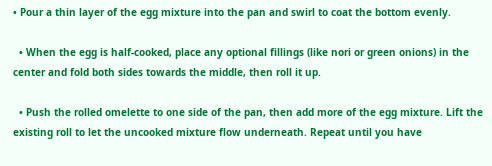• Pour a thin layer of the egg mixture into the pan and swirl to coat the bottom evenly.

  • When the egg is half-cooked, place any optional fillings (like nori or green onions) in the center and fold both sides towards the middle, then roll it up.

  • Push the rolled omelette to one side of the pan, then add more of the egg mixture. Lift the existing roll to let the uncooked mixture flow underneath. Repeat until you have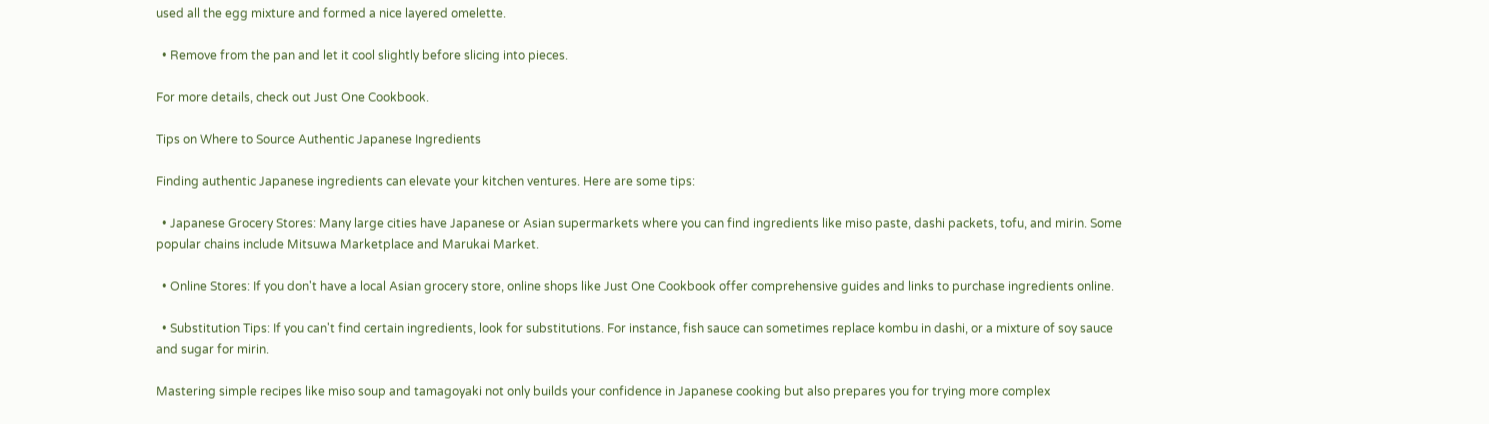used all the egg mixture and formed a nice layered omelette.

  • Remove from the pan and let it cool slightly before slicing into pieces.

For more details, check out Just One Cookbook.

Tips on Where to Source Authentic Japanese Ingredients

Finding authentic Japanese ingredients can elevate your kitchen ventures. Here are some tips:

  • Japanese Grocery Stores: Many large cities have Japanese or Asian supermarkets where you can find ingredients like miso paste, dashi packets, tofu, and mirin. Some popular chains include Mitsuwa Marketplace and Marukai Market.

  • Online Stores: If you don't have a local Asian grocery store, online shops like Just One Cookbook offer comprehensive guides and links to purchase ingredients online.

  • Substitution Tips: If you can't find certain ingredients, look for substitutions. For instance, fish sauce can sometimes replace kombu in dashi, or a mixture of soy sauce and sugar for mirin.

Mastering simple recipes like miso soup and tamagoyaki not only builds your confidence in Japanese cooking but also prepares you for trying more complex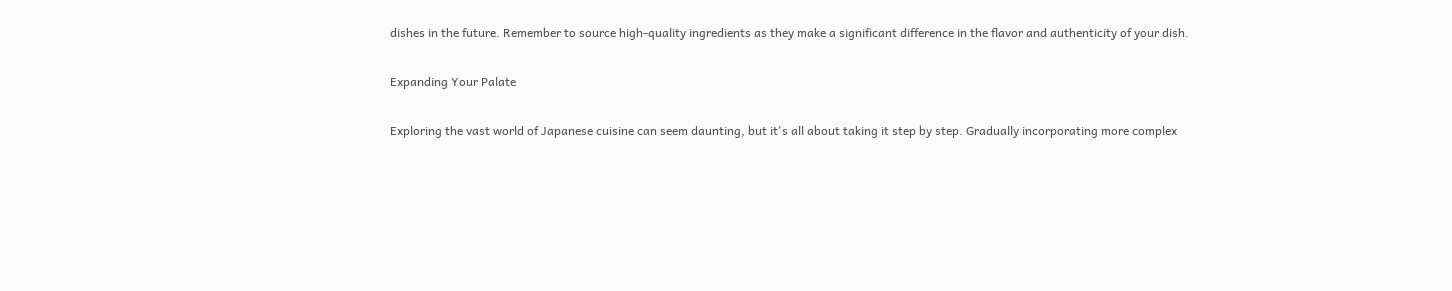dishes in the future. Remember to source high-quality ingredients as they make a significant difference in the flavor and authenticity of your dish.

Expanding Your Palate

Exploring the vast world of Japanese cuisine can seem daunting, but it's all about taking it step by step. Gradually incorporating more complex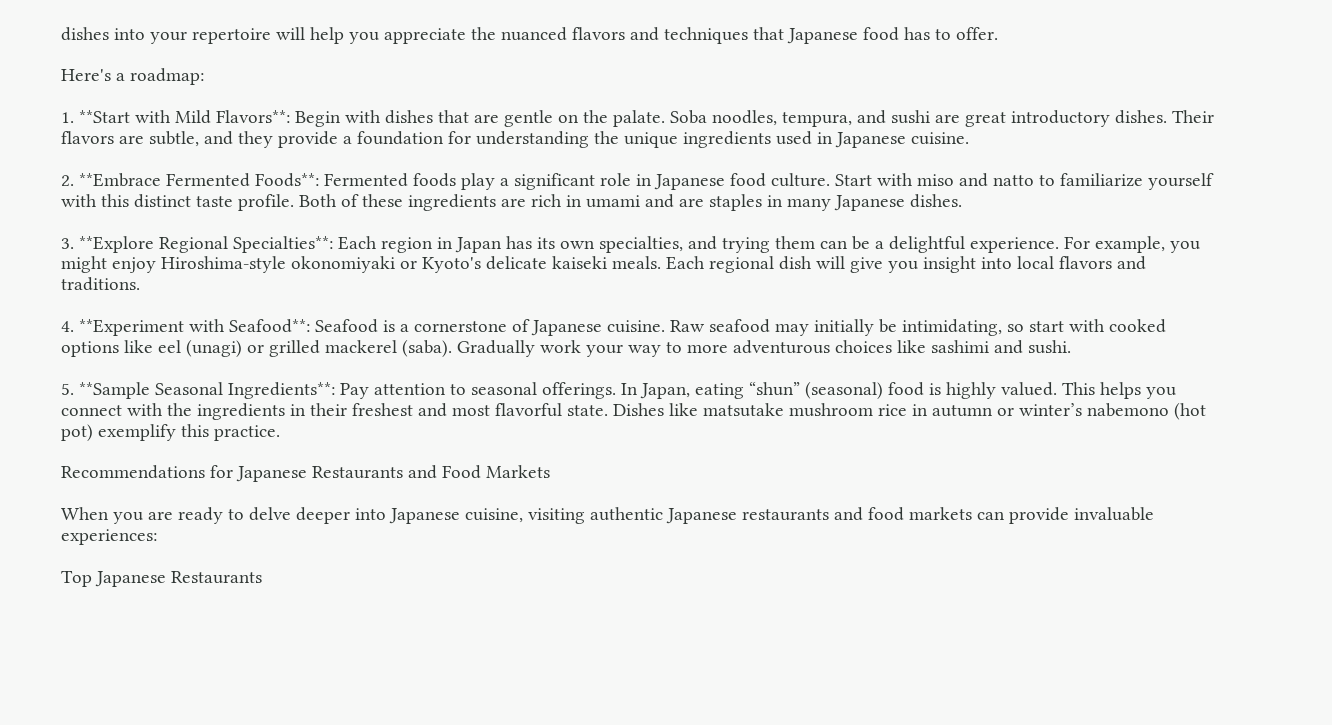dishes into your repertoire will help you appreciate the nuanced flavors and techniques that Japanese food has to offer.

Here's a roadmap:

1. **Start with Mild Flavors**: Begin with dishes that are gentle on the palate. Soba noodles, tempura, and sushi are great introductory dishes. Their flavors are subtle, and they provide a foundation for understanding the unique ingredients used in Japanese cuisine.

2. **Embrace Fermented Foods**: Fermented foods play a significant role in Japanese food culture. Start with miso and natto to familiarize yourself with this distinct taste profile. Both of these ingredients are rich in umami and are staples in many Japanese dishes.

3. **Explore Regional Specialties**: Each region in Japan has its own specialties, and trying them can be a delightful experience. For example, you might enjoy Hiroshima-style okonomiyaki or Kyoto's delicate kaiseki meals. Each regional dish will give you insight into local flavors and traditions.

4. **Experiment with Seafood**: Seafood is a cornerstone of Japanese cuisine. Raw seafood may initially be intimidating, so start with cooked options like eel (unagi) or grilled mackerel (saba). Gradually work your way to more adventurous choices like sashimi and sushi.

5. **Sample Seasonal Ingredients**: Pay attention to seasonal offerings. In Japan, eating “shun” (seasonal) food is highly valued. This helps you connect with the ingredients in their freshest and most flavorful state. Dishes like matsutake mushroom rice in autumn or winter’s nabemono (hot pot) exemplify this practice.

Recommendations for Japanese Restaurants and Food Markets

When you are ready to delve deeper into Japanese cuisine, visiting authentic Japanese restaurants and food markets can provide invaluable experiences:

Top Japanese Restaurants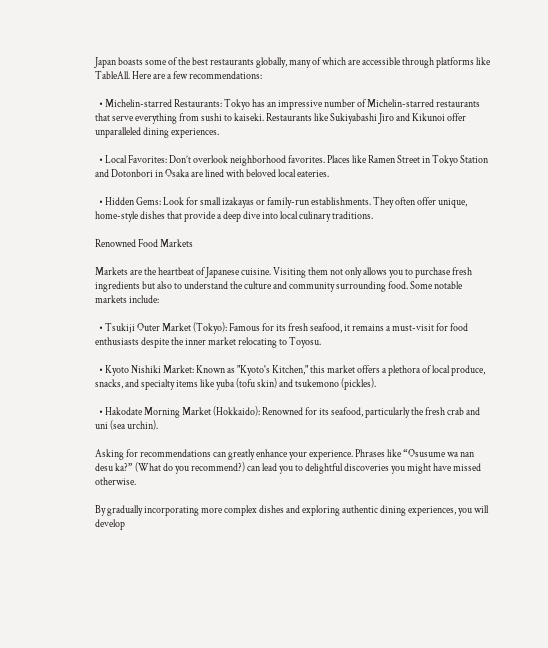Japan boasts some of the best restaurants globally, many of which are accessible through platforms like TableAll. Here are a few recommendations:

  • Michelin-starred Restaurants: Tokyo has an impressive number of Michelin-starred restaurants that serve everything from sushi to kaiseki. Restaurants like Sukiyabashi Jiro and Kikunoi offer unparalleled dining experiences.

  • Local Favorites: Don’t overlook neighborhood favorites. Places like Ramen Street in Tokyo Station and Dotonbori in Osaka are lined with beloved local eateries.

  • Hidden Gems: Look for small izakayas or family-run establishments. They often offer unique, home-style dishes that provide a deep dive into local culinary traditions.

Renowned Food Markets

Markets are the heartbeat of Japanese cuisine. Visiting them not only allows you to purchase fresh ingredients but also to understand the culture and community surrounding food. Some notable markets include:

  • Tsukiji Outer Market (Tokyo): Famous for its fresh seafood, it remains a must-visit for food enthusiasts despite the inner market relocating to Toyosu.

  • Kyoto Nishiki Market: Known as "Kyoto's Kitchen," this market offers a plethora of local produce, snacks, and specialty items like yuba (tofu skin) and tsukemono (pickles).

  • Hakodate Morning Market (Hokkaido): Renowned for its seafood, particularly the fresh crab and uni (sea urchin).

Asking for recommendations can greatly enhance your experience. Phrases like “Osusume wa nan desu ka?” (What do you recommend?) can lead you to delightful discoveries you might have missed otherwise.

By gradually incorporating more complex dishes and exploring authentic dining experiences, you will develop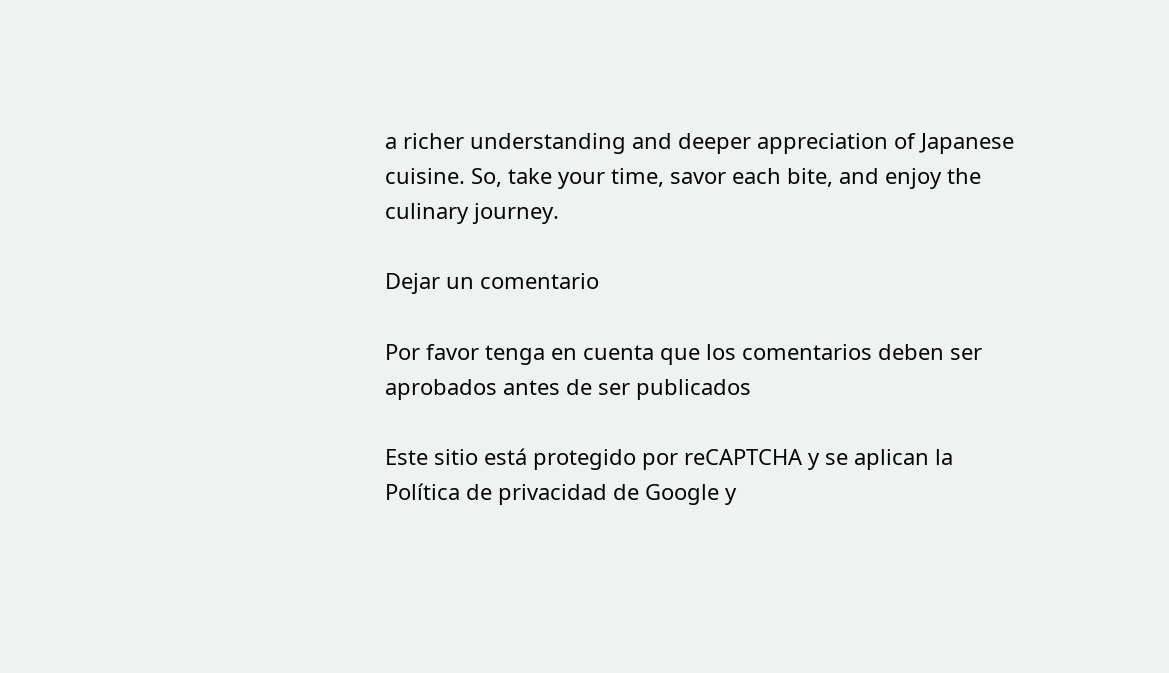a richer understanding and deeper appreciation of Japanese cuisine. So, take your time, savor each bite, and enjoy the culinary journey.

Dejar un comentario

Por favor tenga en cuenta que los comentarios deben ser aprobados antes de ser publicados

Este sitio está protegido por reCAPTCHA y se aplican la Política de privacidad de Google y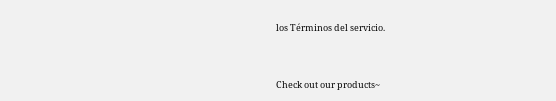los Términos del servicio.


Check out our products~